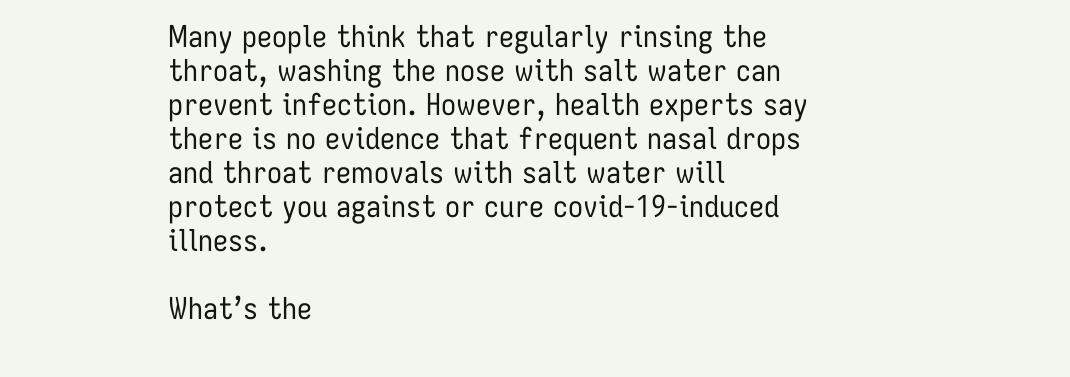Many people think that regularly rinsing the throat, washing the nose with salt water can prevent infection. However, health experts say there is no evidence that frequent nasal drops and throat removals with salt water will protect you against or cure covid-19-induced illness.

What’s the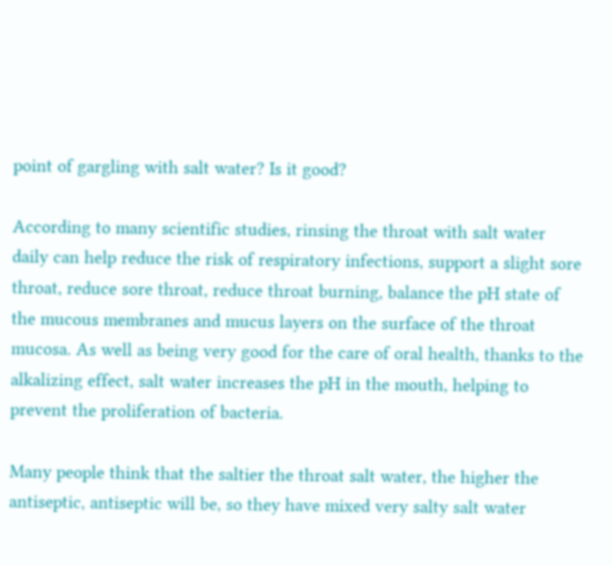point of gargling with salt water? Is it good?

According to many scientific studies, rinsing the throat with salt water daily can help reduce the risk of respiratory infections, support a slight sore throat, reduce sore throat, reduce throat burning, balance the pH state of the mucous membranes and mucus layers on the surface of the throat mucosa. As well as being very good for the care of oral health, thanks to the alkalizing effect, salt water increases the pH in the mouth, helping to prevent the proliferation of bacteria.

Many people think that the saltier the throat salt water, the higher the antiseptic, antiseptic will be, so they have mixed very salty salt water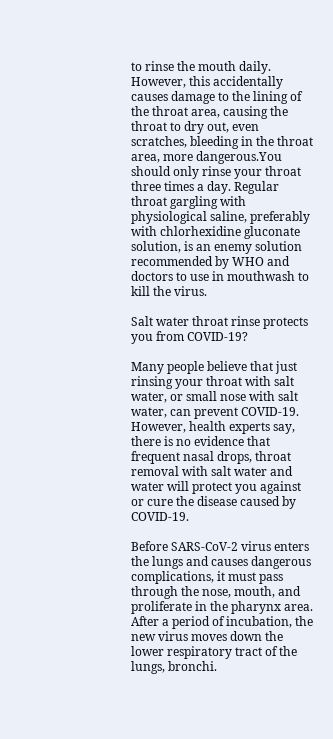to rinse the mouth daily. However, this accidentally causes damage to the lining of the throat area, causing the throat to dry out, even scratches, bleeding in the throat area, more dangerous.You should only rinse your throat three times a day. Regular throat gargling with physiological saline, preferably with chlorhexidine gluconate solution, is an enemy solution recommended by WHO and doctors to use in mouthwash to kill the virus.

Salt water throat rinse protects you from COVID-19?

Many people believe that just rinsing your throat with salt water, or small nose with salt water, can prevent COVID-19. However, health experts say, there is no evidence that frequent nasal drops, throat removal with salt water and water will protect you against or cure the disease caused by COVID-19.

Before SARS-CoV-2 virus enters the lungs and causes dangerous complications, it must pass through the nose, mouth, and proliferate in the pharynx area. After a period of incubation, the new virus moves down the lower respiratory tract of the lungs, bronchi.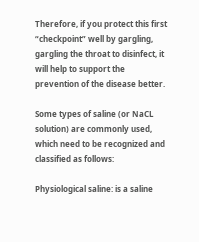Therefore, if you protect this first “checkpoint” well by gargling, gargling the throat to disinfect, it will help to support the prevention of the disease better.

Some types of saline (or NaCL solution) are commonly used, which need to be recognized and classified as follows:

Physiological saline: is a saline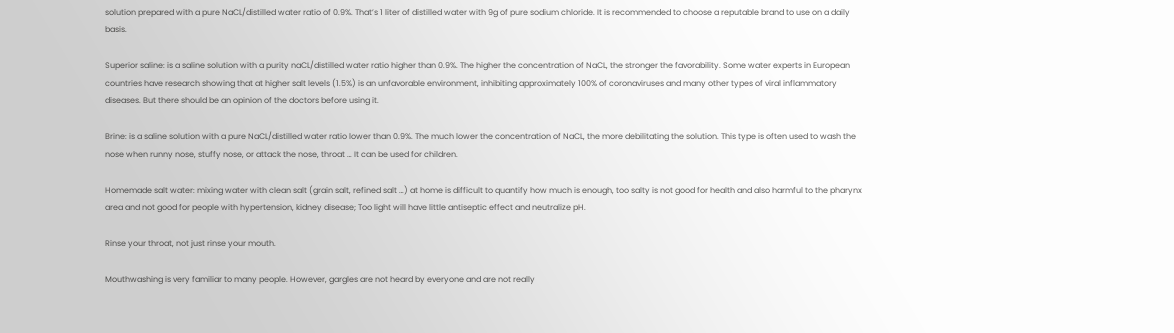solution prepared with a pure NaCL/distilled water ratio of 0.9%. That’s 1 liter of distilled water with 9g of pure sodium chloride. It is recommended to choose a reputable brand to use on a daily basis.

Superior saline: is a saline solution with a purity naCL/distilled water ratio higher than 0.9%. The higher the concentration of NaCL, the stronger the favorability. Some water experts in European countries have research showing that at higher salt levels (1.5%) is an unfavorable environment, inhibiting approximately 100% of coronaviruses and many other types of viral inflammatory diseases. But there should be an opinion of the doctors before using it.

Brine: is a saline solution with a pure NaCL/distilled water ratio lower than 0.9%. The much lower the concentration of NaCL, the more debilitating the solution. This type is often used to wash the nose when runny nose, stuffy nose, or attack the nose, throat … It can be used for children.

Homemade salt water: mixing water with clean salt (grain salt, refined salt …) at home is difficult to quantify how much is enough, too salty is not good for health and also harmful to the pharynx area and not good for people with hypertension, kidney disease; Too light will have little antiseptic effect and neutralize pH.

Rinse your throat, not just rinse your mouth.

Mouthwashing is very familiar to many people. However, gargles are not heard by everyone and are not really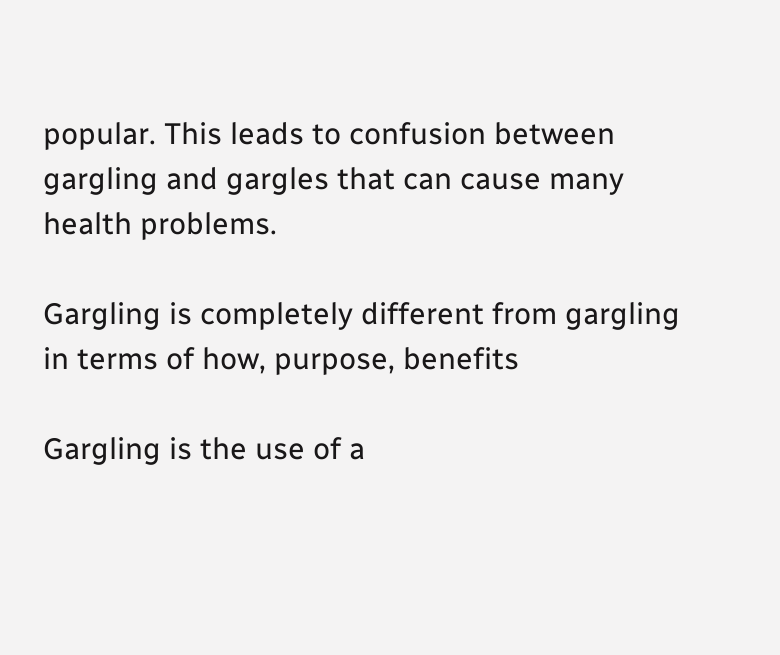popular. This leads to confusion between gargling and gargles that can cause many health problems.

Gargling is completely different from gargling in terms of how, purpose, benefits

Gargling is the use of a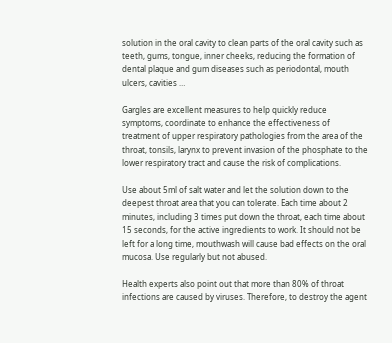solution in the oral cavity to clean parts of the oral cavity such as teeth, gums, tongue, inner cheeks, reducing the formation of dental plaque and gum diseases such as periodontal, mouth ulcers, cavities …

Gargles are excellent measures to help quickly reduce symptoms, coordinate to enhance the effectiveness of treatment of upper respiratory pathologies from the area of the throat, tonsils, larynx to prevent invasion of the phosphate to the lower respiratory tract and cause the risk of complications.

Use about 5ml of salt water and let the solution down to the deepest throat area that you can tolerate. Each time about 2 minutes, including 3 times put down the throat, each time about 15 seconds, for the active ingredients to work. It should not be left for a long time, mouthwash will cause bad effects on the oral mucosa. Use regularly but not abused.

Health experts also point out that more than 80% of throat infections are caused by viruses. Therefore, to destroy the agent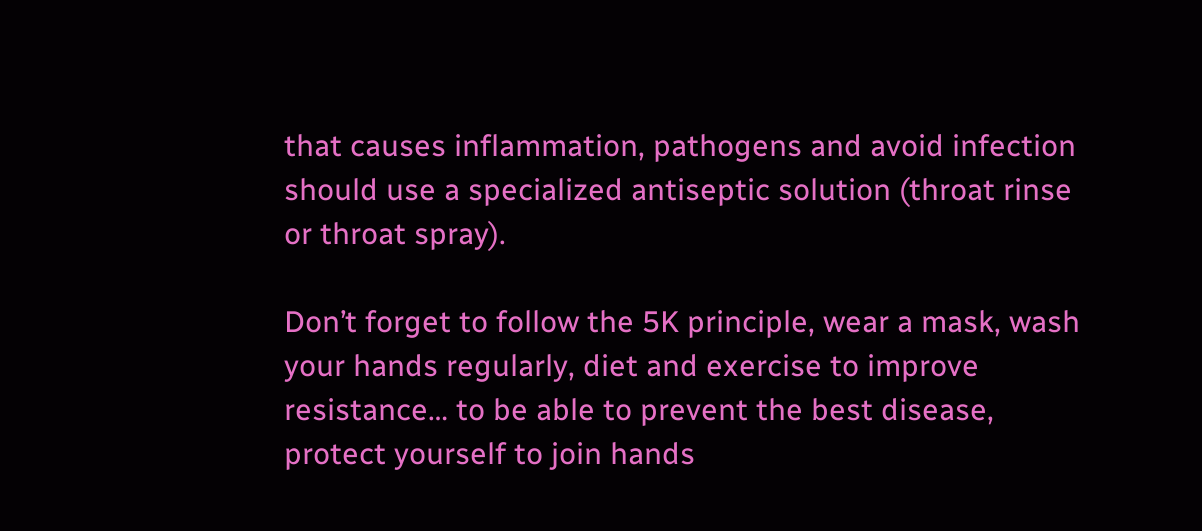that causes inflammation, pathogens and avoid infection should use a specialized antiseptic solution (throat rinse or throat spray).

Don’t forget to follow the 5K principle, wear a mask, wash your hands regularly, diet and exercise to improve resistance… to be able to prevent the best disease, protect yourself to join hands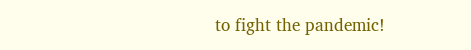to fight the pandemic!